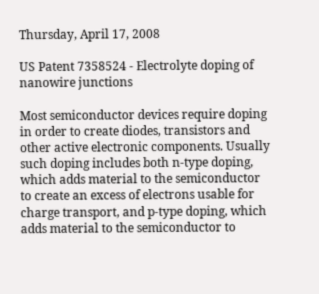Thursday, April 17, 2008

US Patent 7358524 - Electrolyte doping of nanowire junctions

Most semiconductor devices require doping in order to create diodes, transistors and other active electronic components. Usually such doping includes both n-type doping, which adds material to the semiconductor to create an excess of electrons usable for charge transport, and p-type doping, which adds material to the semiconductor to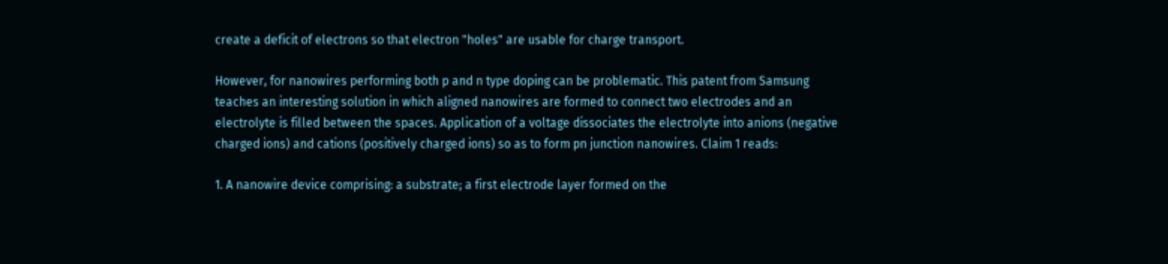create a deficit of electrons so that electron "holes" are usable for charge transport.

However, for nanowires performing both p and n type doping can be problematic. This patent from Samsung teaches an interesting solution in which aligned nanowires are formed to connect two electrodes and an electrolyte is filled between the spaces. Application of a voltage dissociates the electrolyte into anions (negative charged ions) and cations (positively charged ions) so as to form pn junction nanowires. Claim 1 reads:

1. A nanowire device comprising: a substrate; a first electrode layer formed on the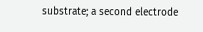substrate; a second electrode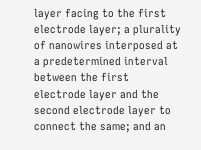layer facing to the first electrode layer; a plurality of nanowires interposed at a predetermined interval between the first electrode layer and the second electrode layer to connect the same; and an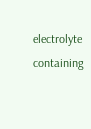electrolyte containing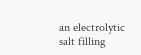an electrolytic salt filling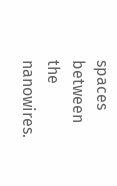spaces between the nanowires.